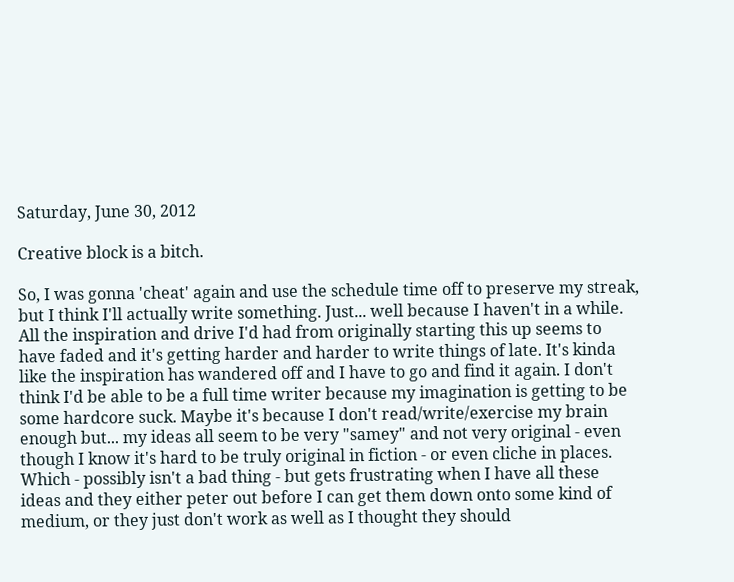Saturday, June 30, 2012

Creative block is a bitch.

So, I was gonna 'cheat' again and use the schedule time off to preserve my streak, but I think I'll actually write something. Just... well because I haven't in a while. All the inspiration and drive I'd had from originally starting this up seems to have faded and it's getting harder and harder to write things of late. It's kinda like the inspiration has wandered off and I have to go and find it again. I don't think I'd be able to be a full time writer because my imagination is getting to be some hardcore suck. Maybe it's because I don't read/write/exercise my brain enough but... my ideas all seem to be very "samey" and not very original - even though I know it's hard to be truly original in fiction - or even cliche in places.
Which - possibly isn't a bad thing - but gets frustrating when I have all these ideas and they either peter out before I can get them down onto some kind of medium, or they just don't work as well as I thought they should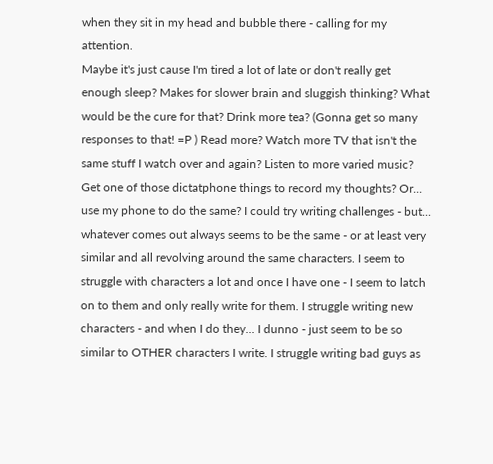when they sit in my head and bubble there - calling for my attention.
Maybe it's just cause I'm tired a lot of late or don't really get enough sleep? Makes for slower brain and sluggish thinking? What would be the cure for that? Drink more tea? (Gonna get so many responses to that! =P ) Read more? Watch more TV that isn't the same stuff I watch over and again? Listen to more varied music? Get one of those dictatphone things to record my thoughts? Or... use my phone to do the same? I could try writing challenges - but... whatever comes out always seems to be the same - or at least very similar and all revolving around the same characters. I seem to struggle with characters a lot and once I have one - I seem to latch on to them and only really write for them. I struggle writing new characters - and when I do they... I dunno - just seem to be so similar to OTHER characters I write. I struggle writing bad guys as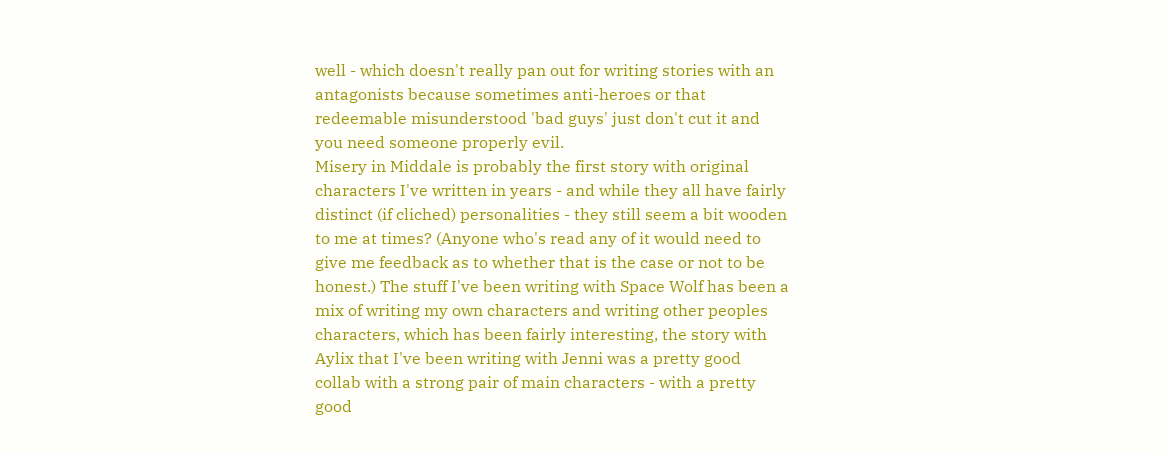well - which doesn't really pan out for writing stories with an antagonists because sometimes anti-heroes or that redeemable misunderstood 'bad guys' just don't cut it and you need someone properly evil.
Misery in Middale is probably the first story with original characters I've written in years - and while they all have fairly distinct (if cliched) personalities - they still seem a bit wooden to me at times? (Anyone who's read any of it would need to give me feedback as to whether that is the case or not to be honest.) The stuff I've been writing with Space Wolf has been a mix of writing my own characters and writing other peoples characters, which has been fairly interesting, the story with Aylix that I've been writing with Jenni was a pretty good collab with a strong pair of main characters - with a pretty good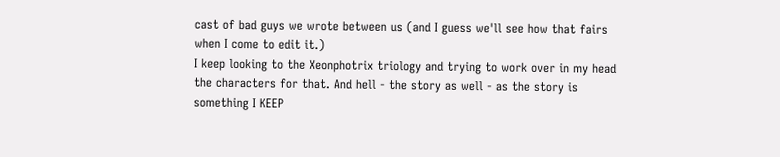cast of bad guys we wrote between us (and I guess we'll see how that fairs when I come to edit it.)
I keep looking to the Xeonphotrix triology and trying to work over in my head the characters for that. And hell - the story as well - as the story is something I KEEP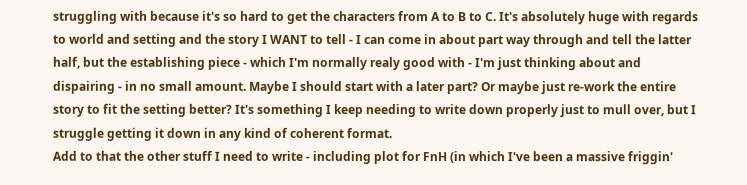struggling with because it's so hard to get the characters from A to B to C. It's absolutely huge with regards to world and setting and the story I WANT to tell - I can come in about part way through and tell the latter half, but the establishing piece - which I'm normally realy good with - I'm just thinking about and dispairing - in no small amount. Maybe I should start with a later part? Or maybe just re-work the entire story to fit the setting better? It's something I keep needing to write down properly just to mull over, but I struggle getting it down in any kind of coherent format.
Add to that the other stuff I need to write - including plot for FnH (in which I've been a massive friggin'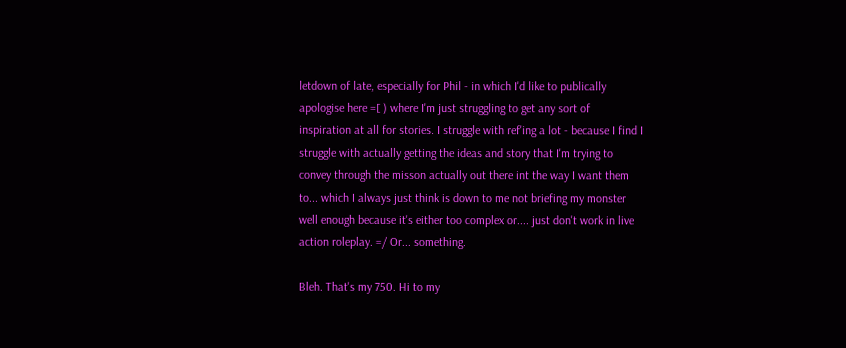letdown of late, especially for Phil - in which I'd like to publically apologise here =[ ) where I'm just struggling to get any sort of inspiration at all for stories. I struggle with ref'ing a lot - because I find I struggle with actually getting the ideas and story that I'm trying to convey through the misson actually out there int the way I want them to... which I always just think is down to me not briefing my monster well enough because it's either too complex or.... just don't work in live action roleplay. =/ Or... something.

Bleh. That's my 750. Hi to my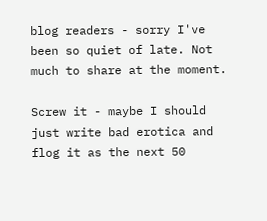blog readers - sorry I've been so quiet of late. Not much to share at the moment.

Screw it - maybe I should just write bad erotica and flog it as the next 50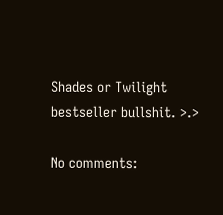Shades or Twilight bestseller bullshit. >.>

No comments: